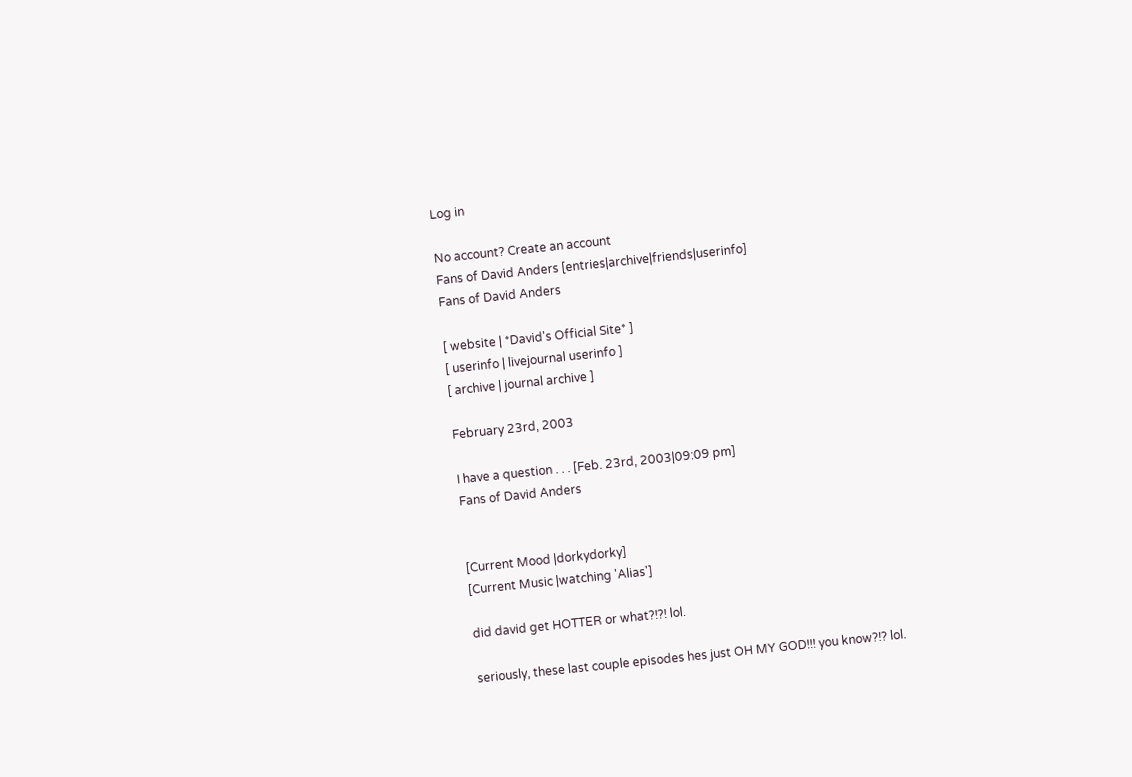Log in

No account? Create an account
Fans of David Anders [entries|archive|friends|userinfo]
Fans of David Anders

[ website | *David's Official Site* ]
[ userinfo | livejournal userinfo ]
[ archive | journal archive ]

February 23rd, 2003

I have a question . . . [Feb. 23rd, 2003|09:09 pm]
Fans of David Anders


[Current Mood |dorkydorky]
[Current Music |watching 'Alias']

did david get HOTTER or what?!?! lol.

seriously, these last couple episodes hes just OH MY GOD!!! you know?!? lol.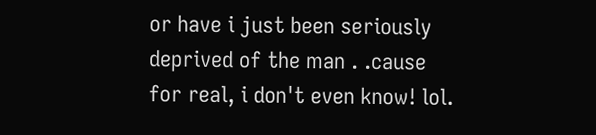or have i just been seriously deprived of the man . .cause for real, i don't even know! lol.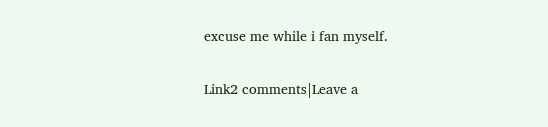excuse me while i fan myself.

Link2 comments|Leave a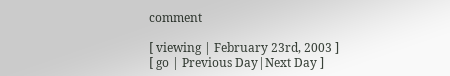comment

[ viewing | February 23rd, 2003 ]
[ go | Previous Day|Next Day ]